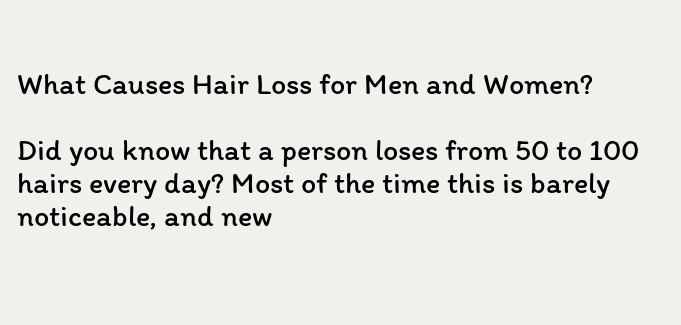What Causes Hair Loss for Men and Women?

Did you know that a person loses from 50 to 100 hairs every day? Most of the time this is barely noticeable, and new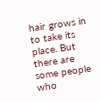hair grows in to take its place. But there are some people who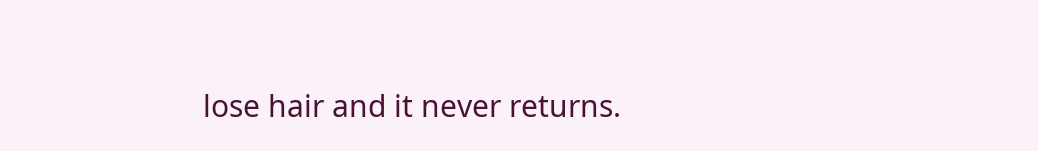lose hair and it never returns.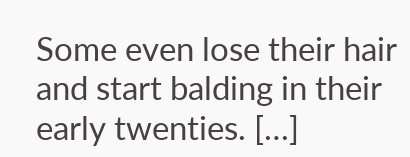Some even lose their hair and start balding in their early twenties. […]